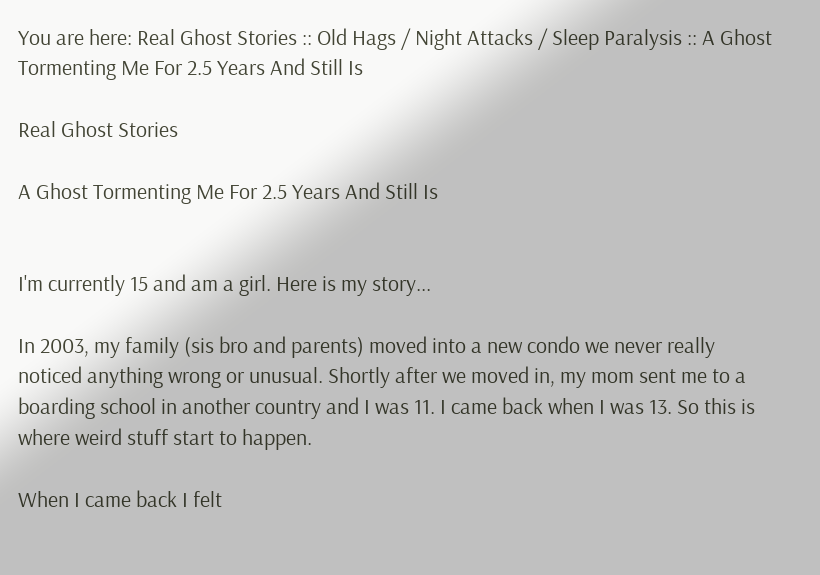You are here: Real Ghost Stories :: Old Hags / Night Attacks / Sleep Paralysis :: A Ghost Tormenting Me For 2.5 Years And Still Is

Real Ghost Stories

A Ghost Tormenting Me For 2.5 Years And Still Is


I'm currently 15 and am a girl. Here is my story...

In 2003, my family (sis bro and parents) moved into a new condo we never really noticed anything wrong or unusual. Shortly after we moved in, my mom sent me to a boarding school in another country and I was 11. I came back when I was 13. So this is where weird stuff start to happen.

When I came back I felt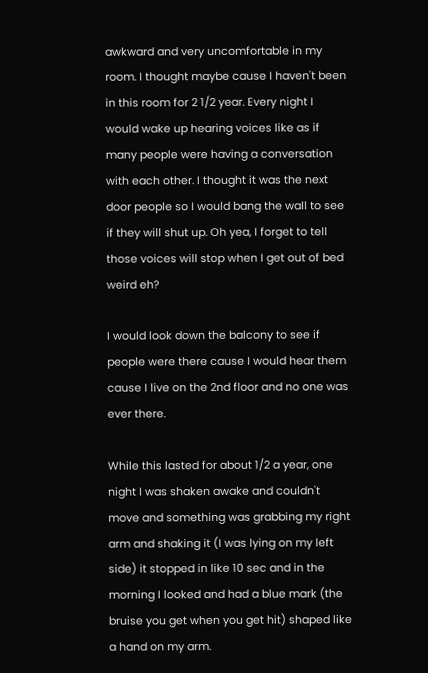awkward and very uncomfortable in my room. I thought maybe cause I haven't been in this room for 2 1/2 year. Every night I would wake up hearing voices like as if many people were having a conversation with each other. I thought it was the next door people so I would bang the wall to see if they will shut up. Oh yea, I forget to tell those voices will stop when I get out of bed weird eh?

I would look down the balcony to see if people were there cause I would hear them cause I live on the 2nd floor and no one was ever there.

While this lasted for about 1/2 a year, one night I was shaken awake and couldn't move and something was grabbing my right arm and shaking it (I was lying on my left side) it stopped in like 10 sec and in the morning I looked and had a blue mark (the bruise you get when you get hit) shaped like a hand on my arm.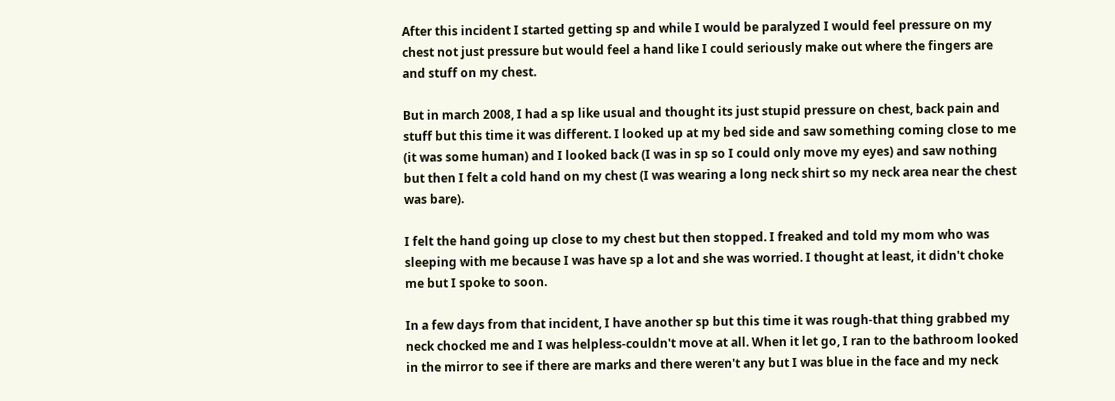After this incident I started getting sp and while I would be paralyzed I would feel pressure on my chest not just pressure but would feel a hand like I could seriously make out where the fingers are and stuff on my chest.

But in march 2008, I had a sp like usual and thought its just stupid pressure on chest, back pain and stuff but this time it was different. I looked up at my bed side and saw something coming close to me (it was some human) and I looked back (I was in sp so I could only move my eyes) and saw nothing but then I felt a cold hand on my chest (I was wearing a long neck shirt so my neck area near the chest was bare).

I felt the hand going up close to my chest but then stopped. I freaked and told my mom who was sleeping with me because I was have sp a lot and she was worried. I thought at least, it didn't choke me but I spoke to soon.

In a few days from that incident, I have another sp but this time it was rough-that thing grabbed my neck chocked me and I was helpless-couldn't move at all. When it let go, I ran to the bathroom looked in the mirror to see if there are marks and there weren't any but I was blue in the face and my neck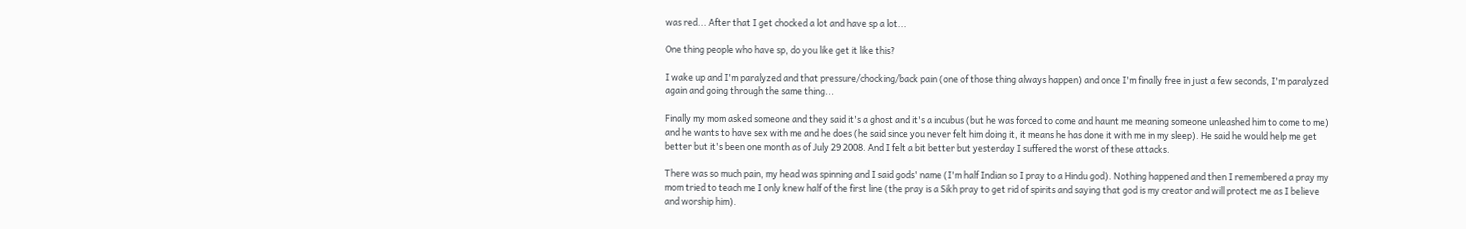was red... After that I get chocked a lot and have sp a lot...

One thing people who have sp, do you like get it like this?

I wake up and I'm paralyzed and that pressure/chocking/back pain (one of those thing always happen) and once I'm finally free in just a few seconds, I'm paralyzed again and going through the same thing...

Finally my mom asked someone and they said it's a ghost and it's a incubus (but he was forced to come and haunt me meaning someone unleashed him to come to me) and he wants to have sex with me and he does (he said since you never felt him doing it, it means he has done it with me in my sleep). He said he would help me get better but it's been one month as of July 29 2008. And I felt a bit better but yesterday I suffered the worst of these attacks.

There was so much pain, my head was spinning and I said gods' name (I'm half Indian so I pray to a Hindu god). Nothing happened and then I remembered a pray my mom tried to teach me I only knew half of the first line (the pray is a Sikh pray to get rid of spirits and saying that god is my creator and will protect me as I believe and worship him).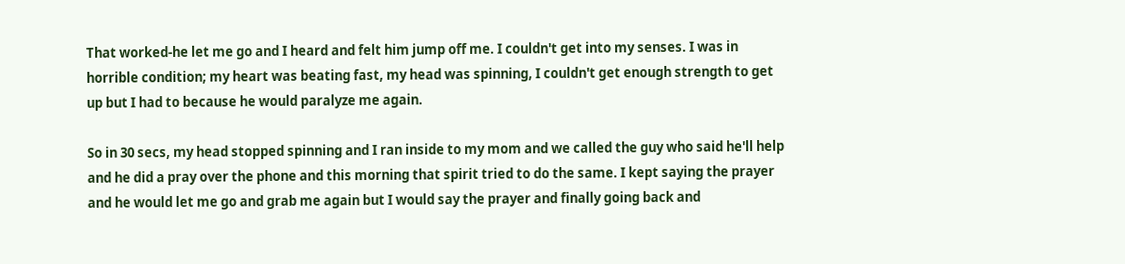That worked-he let me go and I heard and felt him jump off me. I couldn't get into my senses. I was in horrible condition; my heart was beating fast, my head was spinning, I couldn't get enough strength to get up but I had to because he would paralyze me again.

So in 30 secs, my head stopped spinning and I ran inside to my mom and we called the guy who said he'll help and he did a pray over the phone and this morning that spirit tried to do the same. I kept saying the prayer and he would let me go and grab me again but I would say the prayer and finally going back and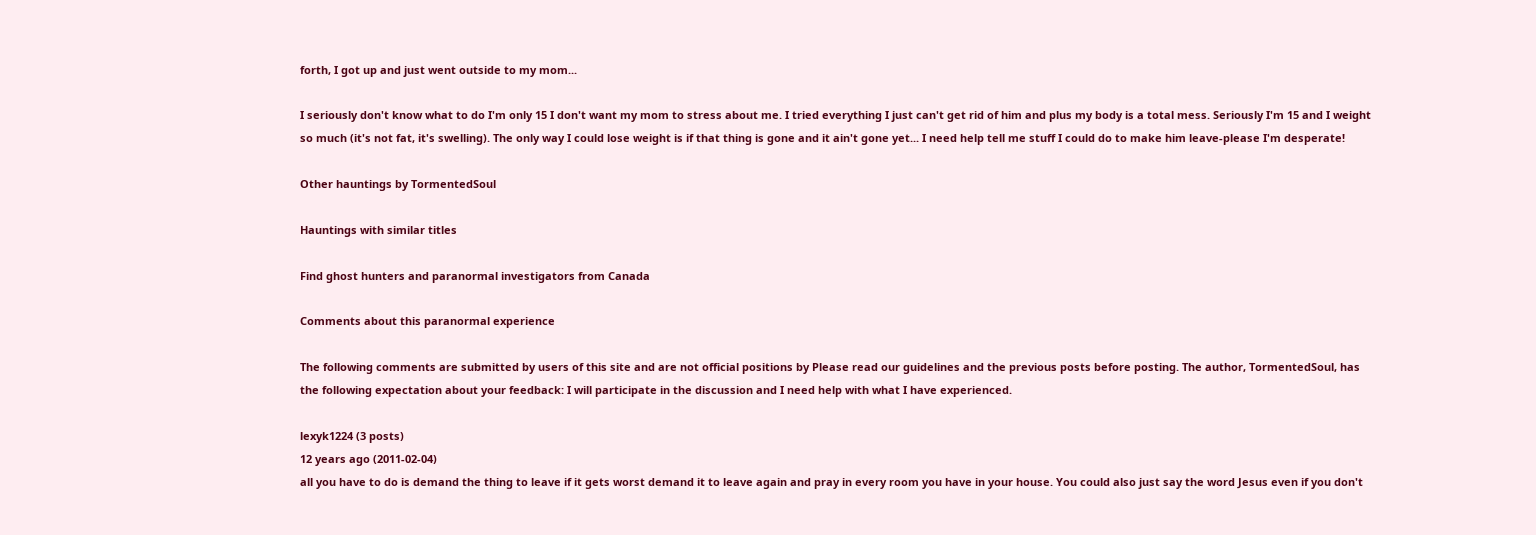forth, I got up and just went outside to my mom...

I seriously don't know what to do I'm only 15 I don't want my mom to stress about me. I tried everything I just can't get rid of him and plus my body is a total mess. Seriously I'm 15 and I weight so much (it's not fat, it's swelling). The only way I could lose weight is if that thing is gone and it ain't gone yet... I need help tell me stuff I could do to make him leave-please I'm desperate!

Other hauntings by TormentedSoul

Hauntings with similar titles

Find ghost hunters and paranormal investigators from Canada

Comments about this paranormal experience

The following comments are submitted by users of this site and are not official positions by Please read our guidelines and the previous posts before posting. The author, TormentedSoul, has the following expectation about your feedback: I will participate in the discussion and I need help with what I have experienced.

lexyk1224 (3 posts)
12 years ago (2011-02-04)
all you have to do is demand the thing to leave if it gets worst demand it to leave again and pray in every room you have in your house. You could also just say the word Jesus even if you don't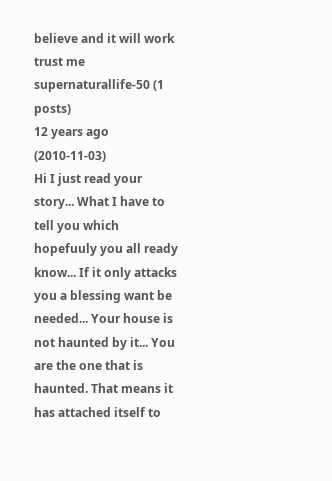believe and it will work trust me
supernaturallife-50 (1 posts)
12 years ago (2010-11-03)
Hi I just read your story... What I have to tell you which hopefuuly you all ready know... If it only attacks you a blessing want be needed... Your house is not haunted by it... You are the one that is haunted. That means it has attached itself to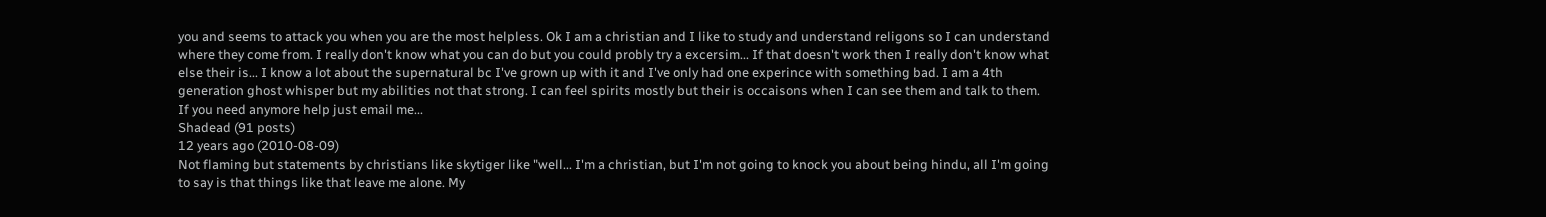you and seems to attack you when you are the most helpless. Ok I am a christian and I like to study and understand religons so I can understand where they come from. I really don't know what you can do but you could probly try a excersim... If that doesn't work then I really don't know what else their is... I know a lot about the supernatural bc I've grown up with it and I've only had one experince with something bad. I am a 4th generation ghost whisper but my abilities not that strong. I can feel spirits mostly but their is occaisons when I can see them and talk to them. If you need anymore help just email me...
Shadead (91 posts)
12 years ago (2010-08-09)
Not flaming but statements by christians like skytiger like "well... I'm a christian, but I'm not going to knock you about being hindu, all I'm going to say is that things like that leave me alone. My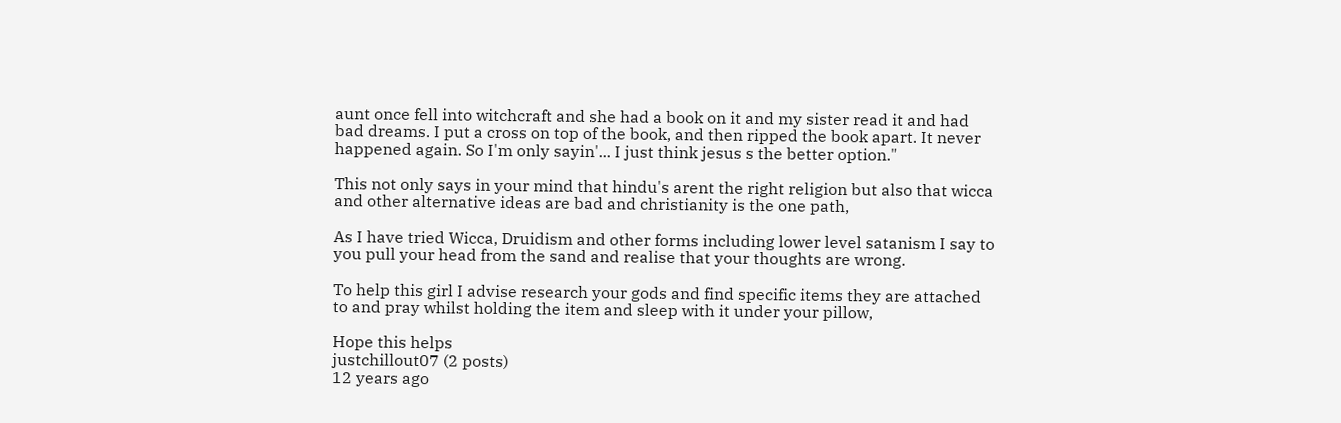aunt once fell into witchcraft and she had a book on it and my sister read it and had bad dreams. I put a cross on top of the book, and then ripped the book apart. It never happened again. So I'm only sayin'... I just think jesus s the better option."

This not only says in your mind that hindu's arent the right religion but also that wicca and other alternative ideas are bad and christianity is the one path,

As I have tried Wicca, Druidism and other forms including lower level satanism I say to you pull your head from the sand and realise that your thoughts are wrong.

To help this girl I advise research your gods and find specific items they are attached to and pray whilst holding the item and sleep with it under your pillow,

Hope this helps
justchillout07 (2 posts)
12 years ago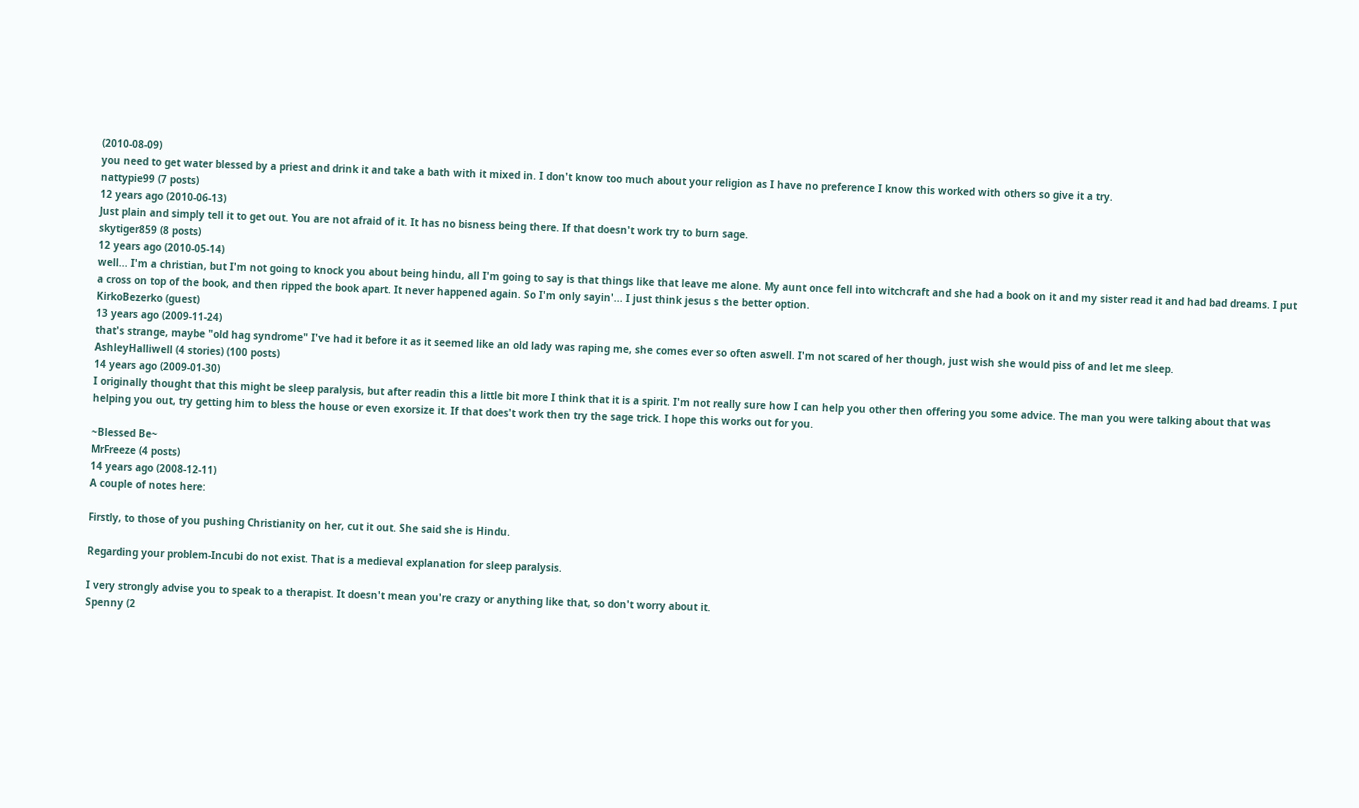(2010-08-09)
you need to get water blessed by a priest and drink it and take a bath with it mixed in. I don't know too much about your religion as I have no preference I know this worked with others so give it a try.
nattypie99 (7 posts)
12 years ago (2010-06-13)
Just plain and simply tell it to get out. You are not afraid of it. It has no bisness being there. If that doesn't work try to burn sage.
skytiger859 (8 posts)
12 years ago (2010-05-14)
well... I'm a christian, but I'm not going to knock you about being hindu, all I'm going to say is that things like that leave me alone. My aunt once fell into witchcraft and she had a book on it and my sister read it and had bad dreams. I put a cross on top of the book, and then ripped the book apart. It never happened again. So I'm only sayin'... I just think jesus s the better option.
KirkoBezerko (guest)
13 years ago (2009-11-24)
that's strange, maybe "old hag syndrome" I've had it before it as it seemed like an old lady was raping me, she comes ever so often aswell. I'm not scared of her though, just wish she would piss of and let me sleep.
AshleyHalliwell (4 stories) (100 posts)
14 years ago (2009-01-30)
I originally thought that this might be sleep paralysis, but after readin this a little bit more I think that it is a spirit. I'm not really sure how I can help you other then offering you some advice. The man you were talking about that was helping you out, try getting him to bless the house or even exorsize it. If that does't work then try the sage trick. I hope this works out for you.

~Blessed Be~
MrFreeze (4 posts)
14 years ago (2008-12-11)
A couple of notes here:

Firstly, to those of you pushing Christianity on her, cut it out. She said she is Hindu.

Regarding your problem-Incubi do not exist. That is a medieval explanation for sleep paralysis.

I very strongly advise you to speak to a therapist. It doesn't mean you're crazy or anything like that, so don't worry about it.
Spenny (2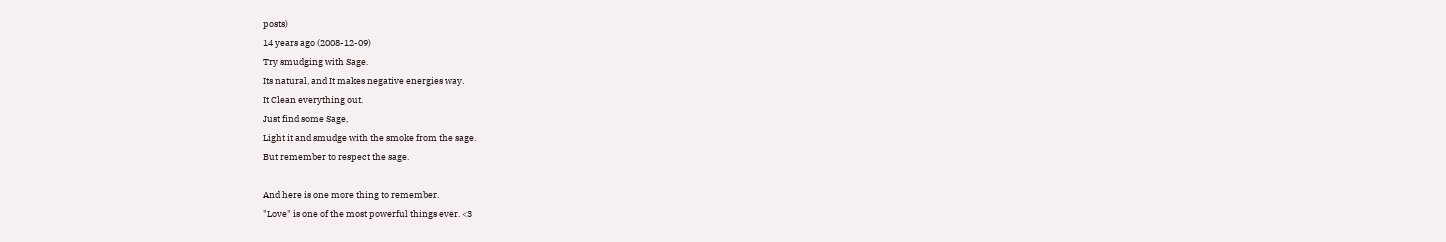posts)
14 years ago (2008-12-09)
Try smudging with Sage.
Its natural, and It makes negative energies way.
It Clean everything out.
Just find some Sage,
Light it and smudge with the smoke from the sage.
But remember to respect the sage.

And here is one more thing to remember.
"Love" is one of the most powerful things ever. <3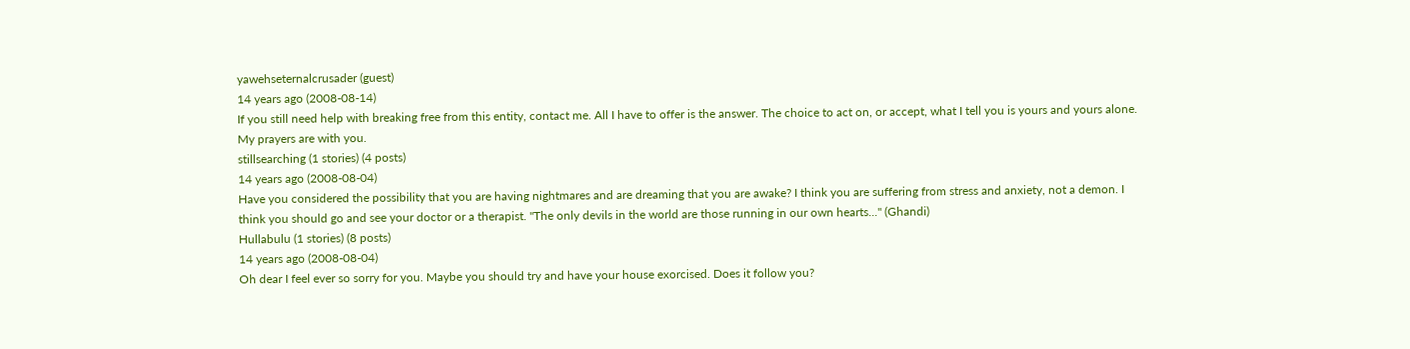yawehseternalcrusader (guest)
14 years ago (2008-08-14)
If you still need help with breaking free from this entity, contact me. All I have to offer is the answer. The choice to act on, or accept, what I tell you is yours and yours alone. My prayers are with you.
stillsearching (1 stories) (4 posts)
14 years ago (2008-08-04)
Have you considered the possibility that you are having nightmares and are dreaming that you are awake? I think you are suffering from stress and anxiety, not a demon. I think you should go and see your doctor or a therapist. "The only devils in the world are those running in our own hearts..." (Ghandi)
Hullabulu (1 stories) (8 posts)
14 years ago (2008-08-04)
Oh dear I feel ever so sorry for you. Maybe you should try and have your house exorcised. Does it follow you?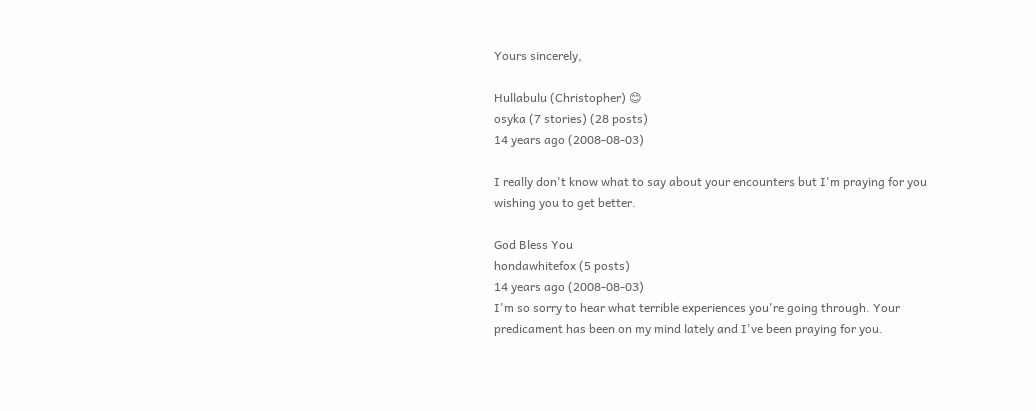Yours sincerely,

Hullabulu (Christopher) 😊
osyka (7 stories) (28 posts)
14 years ago (2008-08-03)

I really don't know what to say about your encounters but I'm praying for you wishing you to get better.

God Bless You
hondawhitefox (5 posts)
14 years ago (2008-08-03)
I'm so sorry to hear what terrible experiences you're going through. Your predicament has been on my mind lately and I've been praying for you.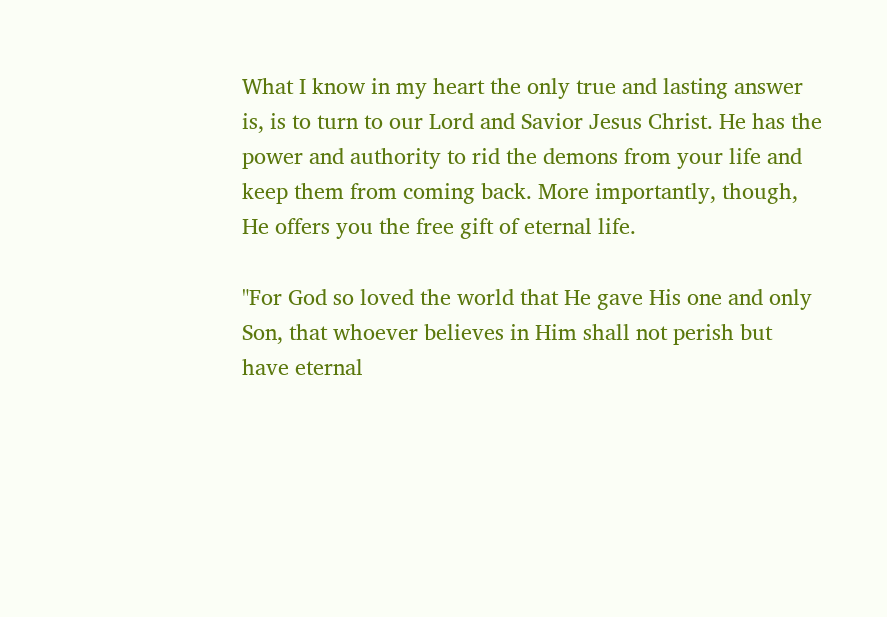What I know in my heart the only true and lasting answer is, is to turn to our Lord and Savior Jesus Christ. He has the power and authority to rid the demons from your life and keep them from coming back. More importantly, though, He offers you the free gift of eternal life.

"For God so loved the world that He gave His one and only Son, that whoever believes in Him shall not perish but have eternal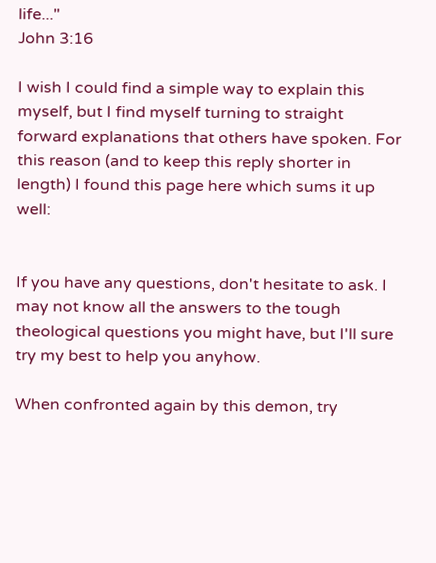life..."
John 3:16

I wish I could find a simple way to explain this myself, but I find myself turning to straight forward explanations that others have spoken. For this reason (and to keep this reply shorter in length) I found this page here which sums it up well:


If you have any questions, don't hesitate to ask. I may not know all the answers to the tough theological questions you might have, but I'll sure try my best to help you anyhow.

When confronted again by this demon, try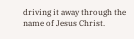driving it away through the name of Jesus Christ.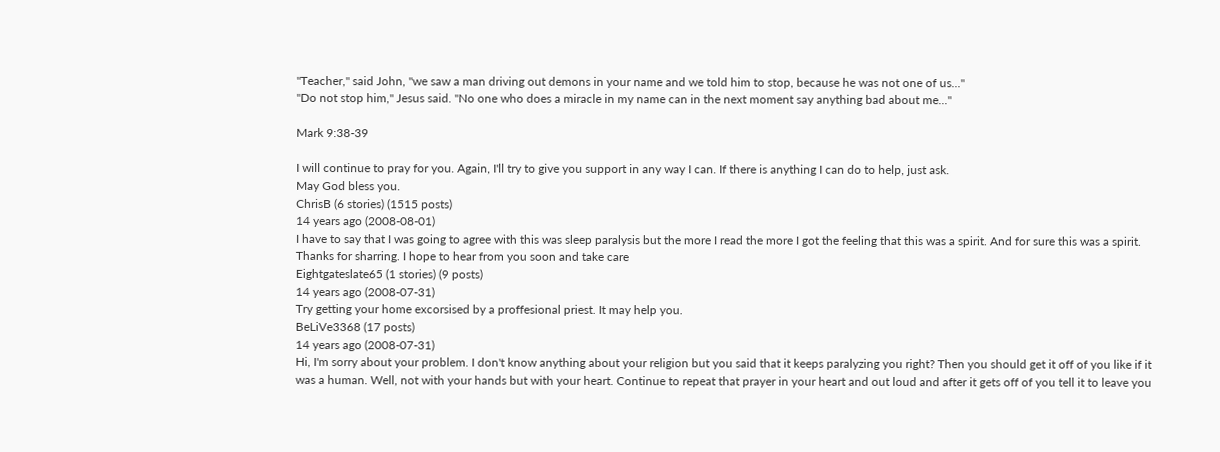"Teacher," said John, "we saw a man driving out demons in your name and we told him to stop, because he was not one of us..."
"Do not stop him," Jesus said. "No one who does a miracle in my name can in the next moment say anything bad about me..."

Mark 9:38-39

I will continue to pray for you. Again, I'll try to give you support in any way I can. If there is anything I can do to help, just ask.
May God bless you.
ChrisB (6 stories) (1515 posts)
14 years ago (2008-08-01)
I have to say that I was going to agree with this was sleep paralysis but the more I read the more I got the feeling that this was a spirit. And for sure this was a spirit. Thanks for sharring. I hope to hear from you soon and take care
Eightgateslate65 (1 stories) (9 posts)
14 years ago (2008-07-31)
Try getting your home excorsised by a proffesional priest. It may help you.
BeLiVe3368 (17 posts)
14 years ago (2008-07-31)
Hi, I'm sorry about your problem. I don't know anything about your religion but you said that it keeps paralyzing you right? Then you should get it off of you like if it was a human. Well, not with your hands but with your heart. Continue to repeat that prayer in your heart and out loud and after it gets off of you tell it to leave you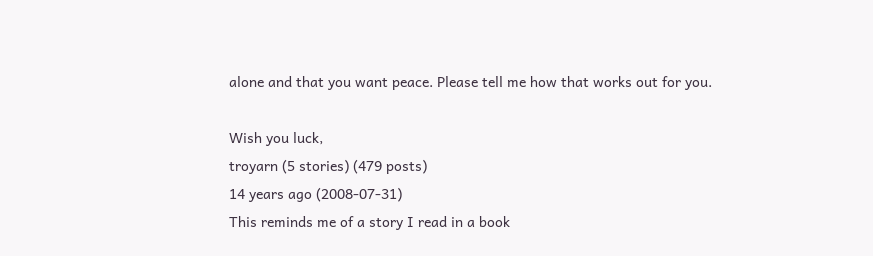alone and that you want peace. Please tell me how that works out for you.

Wish you luck,
troyarn (5 stories) (479 posts)
14 years ago (2008-07-31)
This reminds me of a story I read in a book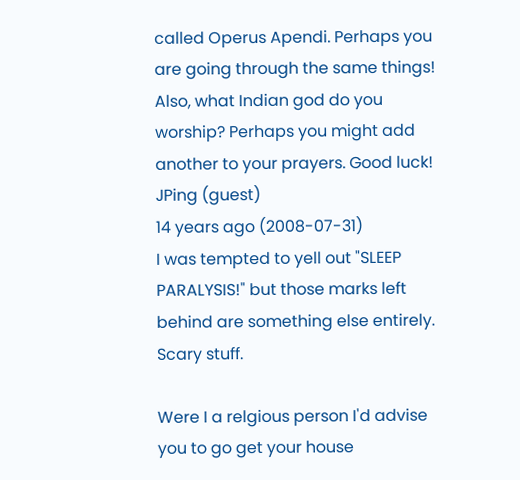called Operus Apendi. Perhaps you are going through the same things!
Also, what Indian god do you worship? Perhaps you might add another to your prayers. Good luck!
JPing (guest)
14 years ago (2008-07-31)
I was tempted to yell out "SLEEP PARALYSIS!" but those marks left behind are something else entirely. Scary stuff.

Were I a relgious person I'd advise you to go get your house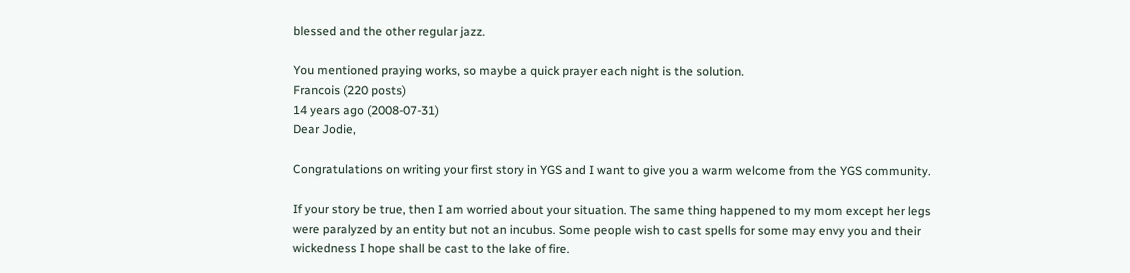blessed and the other regular jazz.

You mentioned praying works, so maybe a quick prayer each night is the solution.
Francois (220 posts)
14 years ago (2008-07-31)
Dear Jodie,

Congratulations on writing your first story in YGS and I want to give you a warm welcome from the YGS community.

If your story be true, then I am worried about your situation. The same thing happened to my mom except her legs were paralyzed by an entity but not an incubus. Some people wish to cast spells for some may envy you and their wickedness I hope shall be cast to the lake of fire.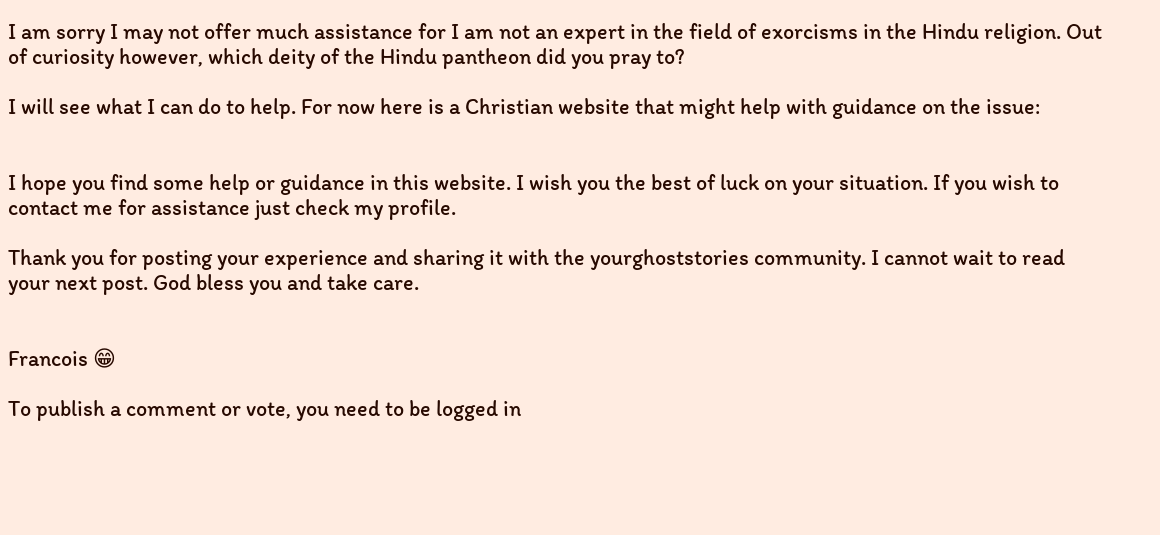I am sorry I may not offer much assistance for I am not an expert in the field of exorcisms in the Hindu religion. Out of curiosity however, which deity of the Hindu pantheon did you pray to?

I will see what I can do to help. For now here is a Christian website that might help with guidance on the issue:


I hope you find some help or guidance in this website. I wish you the best of luck on your situation. If you wish to contact me for assistance just check my profile.

Thank you for posting your experience and sharing it with the yourghoststories community. I cannot wait to read your next post. God bless you and take care.


Francois 😁

To publish a comment or vote, you need to be logged in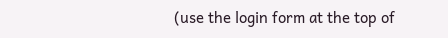(use the login form at the top of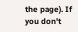the page). If you don't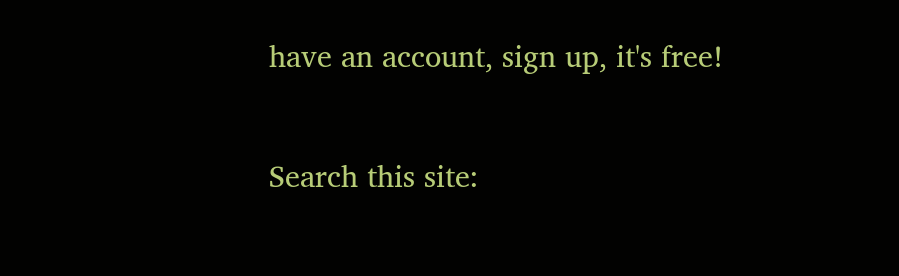have an account, sign up, it's free!

Search this site: